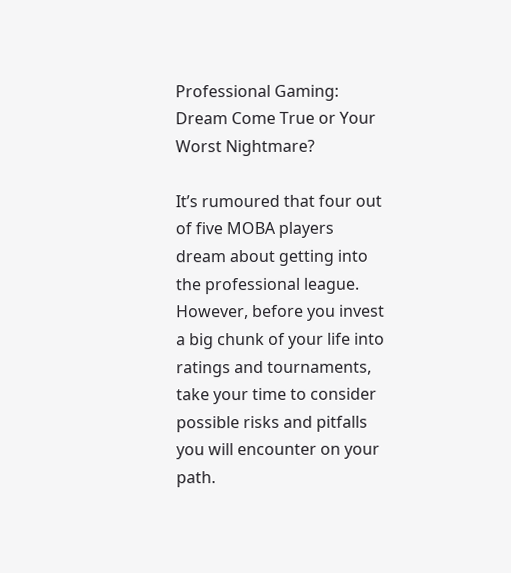Professional Gaming: Dream Come True or Your Worst Nightmare?

It’s rumoured that four out of five MOBA players dream about getting into the professional league. However, before you invest a big chunk of your life into ratings and tournaments, take your time to consider possible risks and pitfalls you will encounter on your path.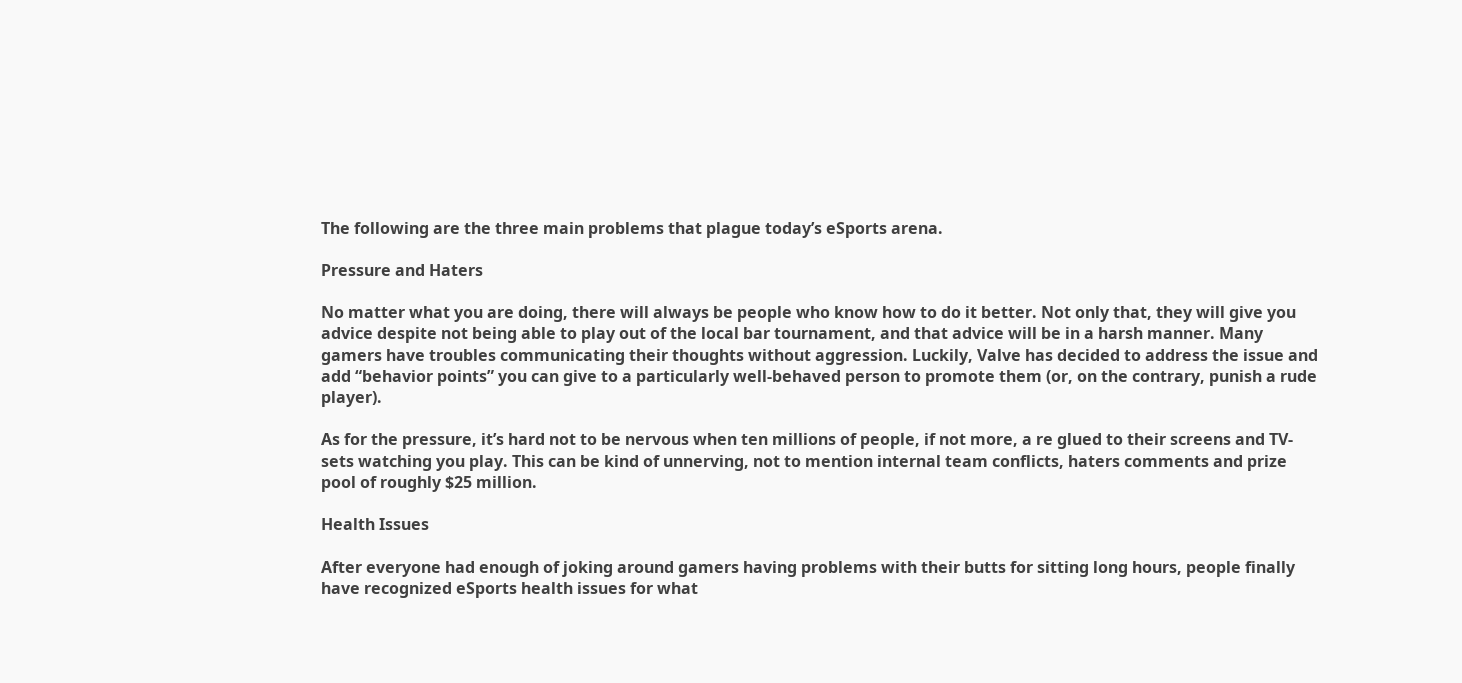The following are the three main problems that plague today’s eSports arena.

Pressure and Haters

No matter what you are doing, there will always be people who know how to do it better. Not only that, they will give you advice despite not being able to play out of the local bar tournament, and that advice will be in a harsh manner. Many gamers have troubles communicating their thoughts without aggression. Luckily, Valve has decided to address the issue and add “behavior points” you can give to a particularly well-behaved person to promote them (or, on the contrary, punish a rude player).

As for the pressure, it’s hard not to be nervous when ten millions of people, if not more, a re glued to their screens and TV-sets watching you play. This can be kind of unnerving, not to mention internal team conflicts, haters comments and prize pool of roughly $25 million.

Health Issues

After everyone had enough of joking around gamers having problems with their butts for sitting long hours, people finally have recognized eSports health issues for what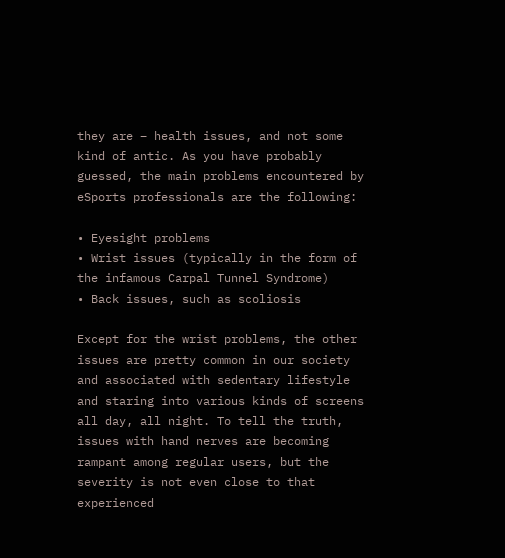they are – health issues, and not some kind of antic. As you have probably guessed, the main problems encountered by eSports professionals are the following:

• Eyesight problems
• Wrist issues (typically in the form of the infamous Carpal Tunnel Syndrome)
• Back issues, such as scoliosis

Except for the wrist problems, the other issues are pretty common in our society and associated with sedentary lifestyle and staring into various kinds of screens all day, all night. To tell the truth, issues with hand nerves are becoming rampant among regular users, but the severity is not even close to that experienced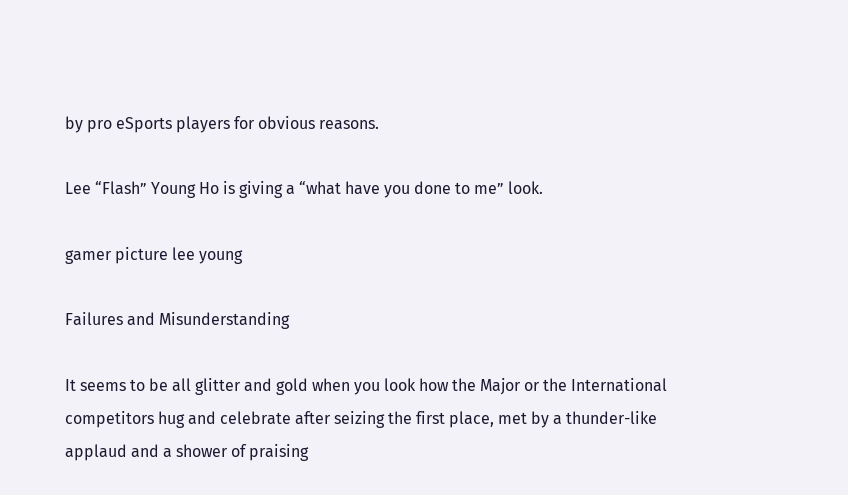by pro eSports players for obvious reasons.

Lee “Flash” Young Ho is giving a “what have you done to me” look.

gamer picture lee young

Failures and Misunderstanding

It seems to be all glitter and gold when you look how the Major or the International competitors hug and celebrate after seizing the first place, met by a thunder-like applaud and a shower of praising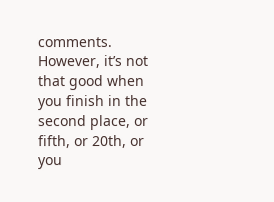comments. However, it’s not that good when you finish in the second place, or fifth, or 20th, or you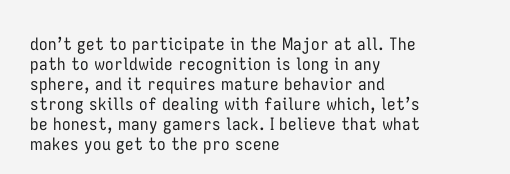don’t get to participate in the Major at all. The path to worldwide recognition is long in any sphere, and it requires mature behavior and strong skills of dealing with failure which, let’s be honest, many gamers lack. I believe that what makes you get to the pro scene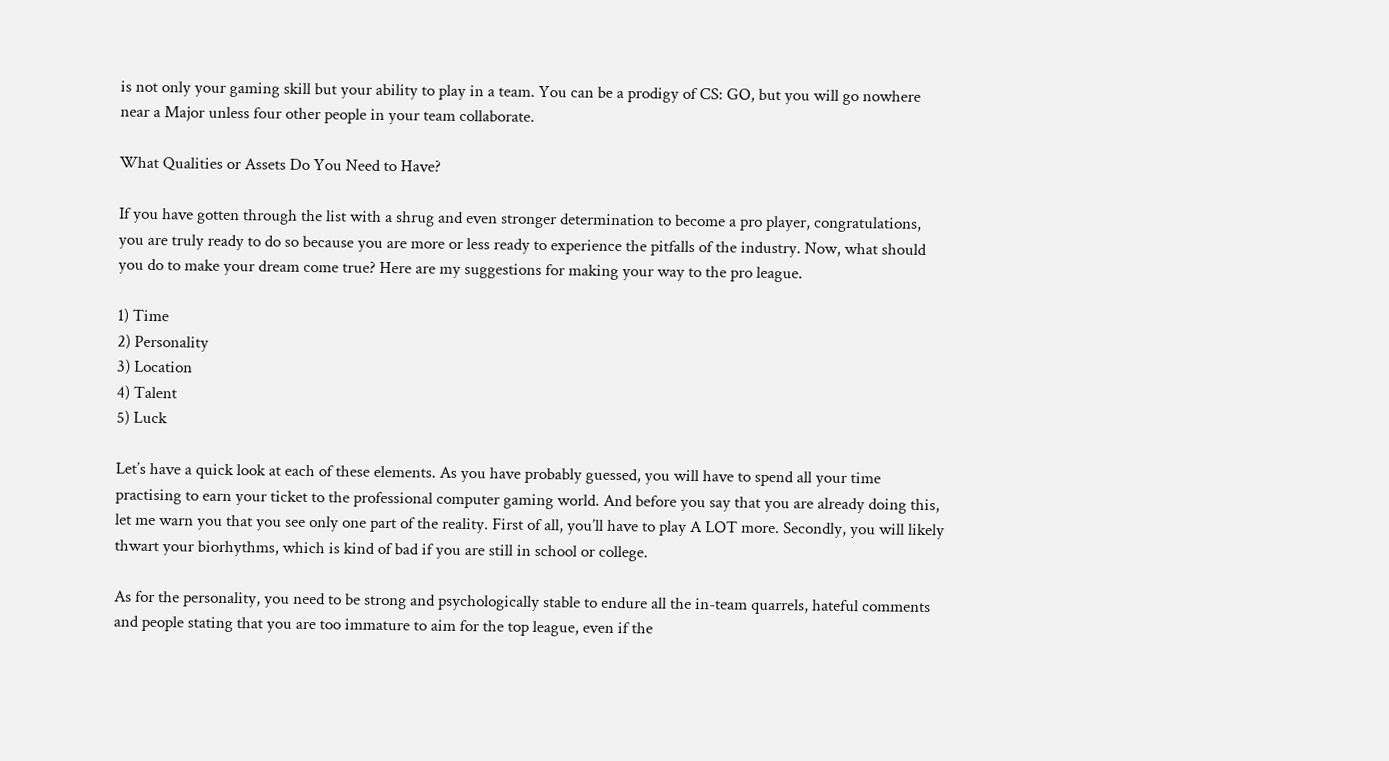is not only your gaming skill but your ability to play in a team. You can be a prodigy of CS: GO, but you will go nowhere near a Major unless four other people in your team collaborate.

What Qualities or Assets Do You Need to Have?

If you have gotten through the list with a shrug and even stronger determination to become a pro player, congratulations, you are truly ready to do so because you are more or less ready to experience the pitfalls of the industry. Now, what should you do to make your dream come true? Here are my suggestions for making your way to the pro league.

1) Time
2) Personality
3) Location
4) Talent
5) Luck

Let’s have a quick look at each of these elements. As you have probably guessed, you will have to spend all your time practising to earn your ticket to the professional computer gaming world. And before you say that you are already doing this, let me warn you that you see only one part of the reality. First of all, you’ll have to play A LOT more. Secondly, you will likely thwart your biorhythms, which is kind of bad if you are still in school or college.

As for the personality, you need to be strong and psychologically stable to endure all the in-team quarrels, hateful comments and people stating that you are too immature to aim for the top league, even if the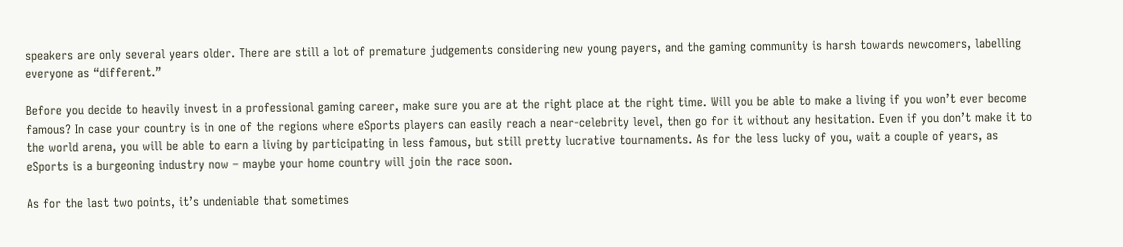speakers are only several years older. There are still a lot of premature judgements considering new young payers, and the gaming community is harsh towards newcomers, labelling everyone as “different.”

Before you decide to heavily invest in a professional gaming career, make sure you are at the right place at the right time. Will you be able to make a living if you won’t ever become famous? In case your country is in one of the regions where eSports players can easily reach a near-celebrity level, then go for it without any hesitation. Even if you don’t make it to the world arena, you will be able to earn a living by participating in less famous, but still pretty lucrative tournaments. As for the less lucky of you, wait a couple of years, as eSports is a burgeoning industry now – maybe your home country will join the race soon.

As for the last two points, it’s undeniable that sometimes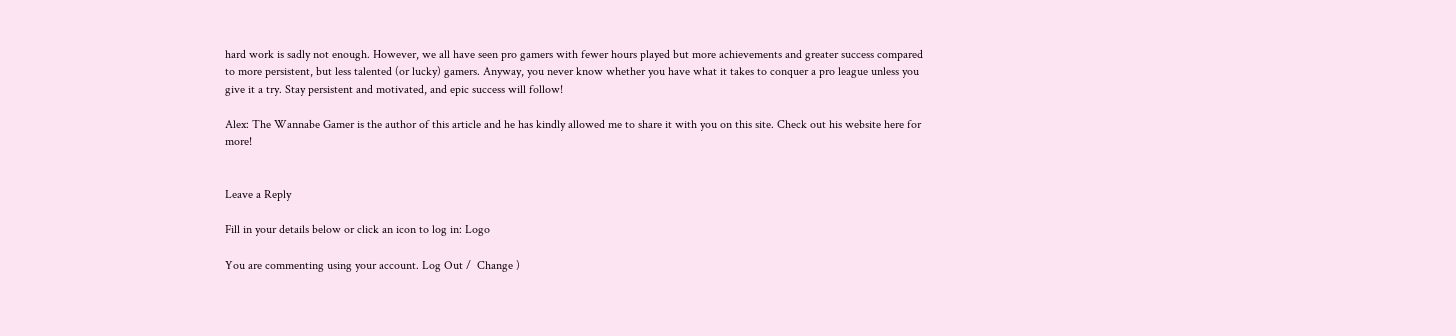hard work is sadly not enough. However, we all have seen pro gamers with fewer hours played but more achievements and greater success compared to more persistent, but less talented (or lucky) gamers. Anyway, you never know whether you have what it takes to conquer a pro league unless you give it a try. Stay persistent and motivated, and epic success will follow!

Alex: The Wannabe Gamer is the author of this article and he has kindly allowed me to share it with you on this site. Check out his website here for more!


Leave a Reply

Fill in your details below or click an icon to log in: Logo

You are commenting using your account. Log Out /  Change )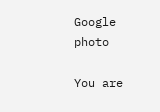Google photo

You are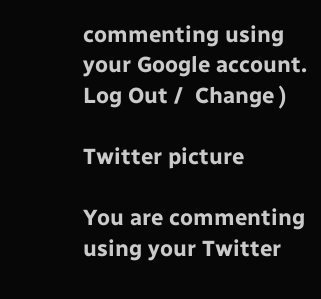commenting using your Google account. Log Out /  Change )

Twitter picture

You are commenting using your Twitter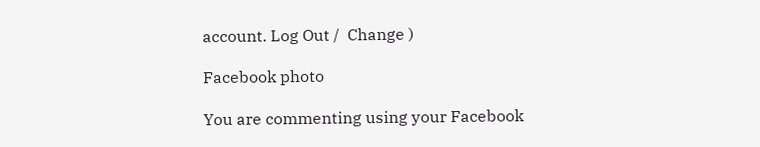account. Log Out /  Change )

Facebook photo

You are commenting using your Facebook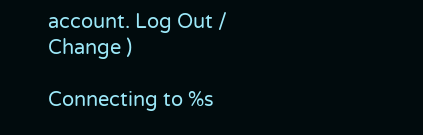account. Log Out /  Change )

Connecting to %s